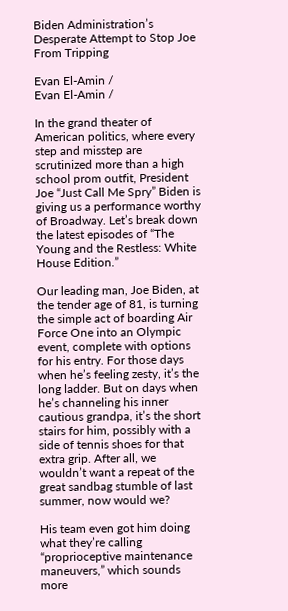Biden Administration’s Desperate Attempt to Stop Joe From Tripping

Evan El-Amin /
Evan El-Amin /

In the grand theater of American politics, where every step and misstep are scrutinized more than a high school prom outfit, President Joe “Just Call Me Spry” Biden is giving us a performance worthy of Broadway. Let’s break down the latest episodes of “The Young and the Restless: White House Edition.”

Our leading man, Joe Biden, at the tender age of 81, is turning the simple act of boarding Air Force One into an Olympic event, complete with options for his entry. For those days when he’s feeling zesty, it’s the long ladder. But on days when he’s channeling his inner cautious grandpa, it’s the short stairs for him, possibly with a side of tennis shoes for that extra grip. After all, we wouldn’t want a repeat of the great sandbag stumble of last summer, now would we?

His team even got him doing what they’re calling “proprioceptive maintenance maneuvers,” which sounds more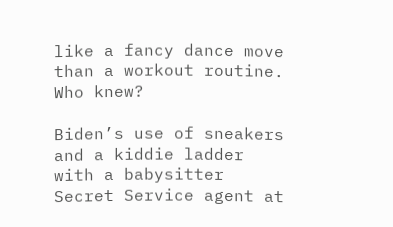like a fancy dance move than a workout routine. Who knew?

Biden’s use of sneakers and a kiddie ladder with a babysitter Secret Service agent at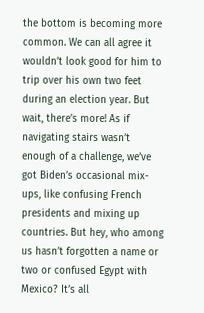the bottom is becoming more common. We can all agree it wouldn’t look good for him to trip over his own two feet during an election year. But wait, there’s more! As if navigating stairs wasn’t enough of a challenge, we’ve got Biden’s occasional mix-ups, like confusing French presidents and mixing up countries. But hey, who among us hasn’t forgotten a name or two or confused Egypt with Mexico? It’s all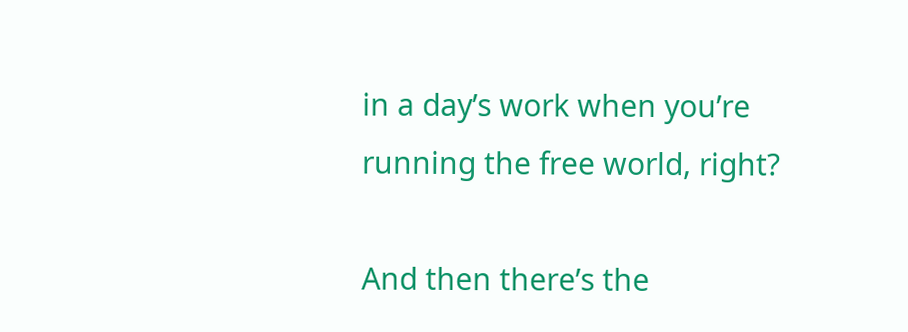in a day’s work when you’re running the free world, right?

And then there’s the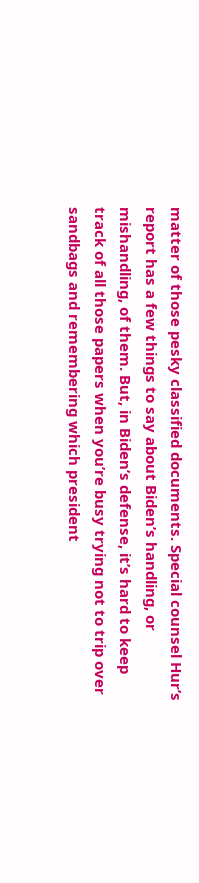matter of those pesky classified documents. Special counsel Hur’s report has a few things to say about Biden’s handling, or mishandling, of them. But, in Biden’s defense, it’s hard to keep track of all those papers when you’re busy trying not to trip over sandbags and remembering which president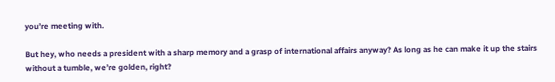you’re meeting with.

But hey, who needs a president with a sharp memory and a grasp of international affairs anyway? As long as he can make it up the stairs without a tumble, we’re golden, right?